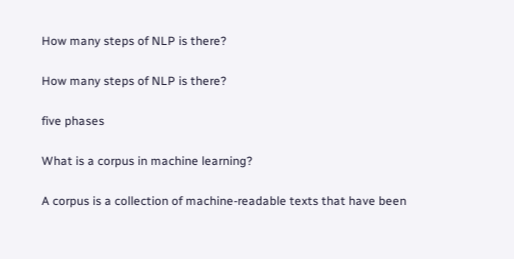How many steps of NLP is there?

How many steps of NLP is there?

five phases

What is a corpus in machine learning?

A corpus is a collection of machine-readable texts that have been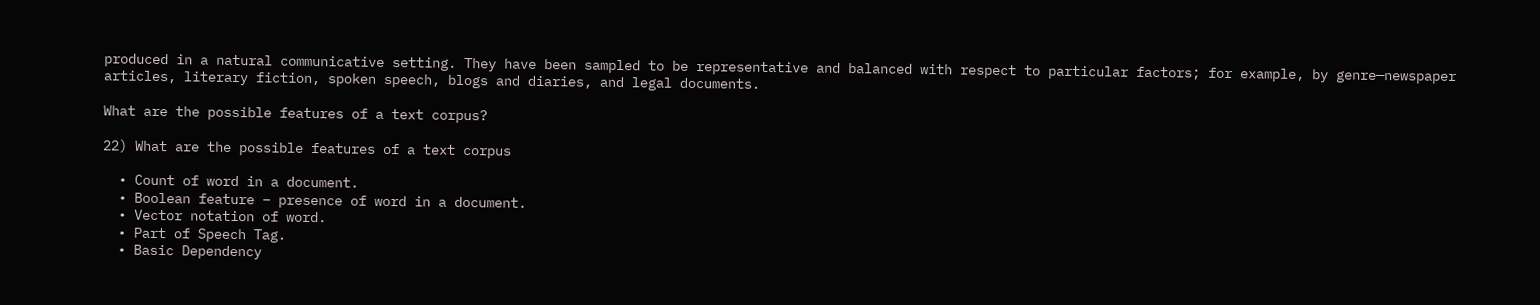produced in a natural communicative setting. They have been sampled to be representative and balanced with respect to particular factors; for example, by genre—newspaper articles, literary fiction, spoken speech, blogs and diaries, and legal documents.

What are the possible features of a text corpus?

22) What are the possible features of a text corpus

  • Count of word in a document.
  • Boolean feature – presence of word in a document.
  • Vector notation of word.
  • Part of Speech Tag.
  • Basic Dependency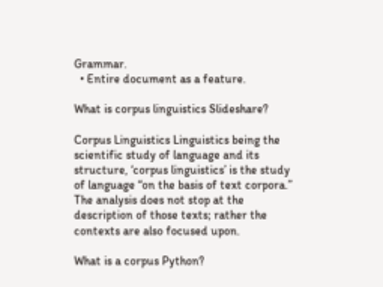Grammar.
  • Entire document as a feature.

What is corpus linguistics Slideshare?

Corpus Linguistics Linguistics being the scientific study of language and its structure, ‘corpus linguistics’ is the study of language “on the basis of text corpora.” The analysis does not stop at the description of those texts; rather the contexts are also focused upon.

What is a corpus Python?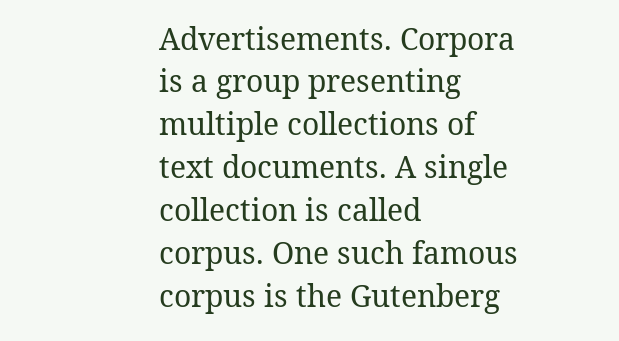Advertisements. Corpora is a group presenting multiple collections of text documents. A single collection is called corpus. One such famous corpus is the Gutenberg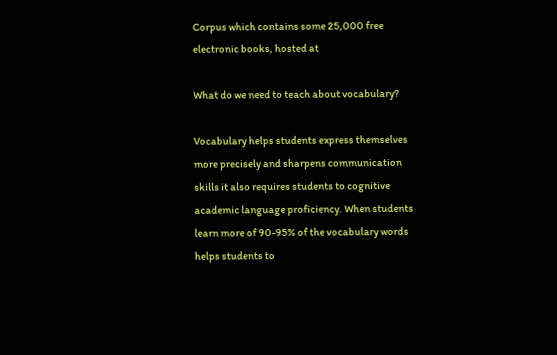Corpus which contains some 25,000 free electronic books, hosted at

What do we need to teach about vocabulary?

Vocabulary helps students express themselves more precisely and sharpens communication skills it also requires students to cognitive academic language proficiency. When students learn more of 90-95% of the vocabulary words helps students to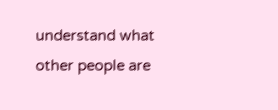understand what other people are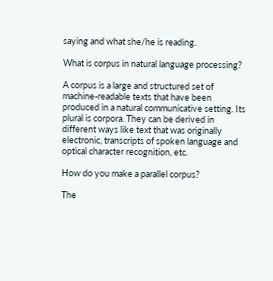saying and what she/he is reading.

What is corpus in natural language processing?

A corpus is a large and structured set of machine-readable texts that have been produced in a natural communicative setting. Its plural is corpora. They can be derived in different ways like text that was originally electronic, transcripts of spoken language and optical character recognition, etc.

How do you make a parallel corpus?

The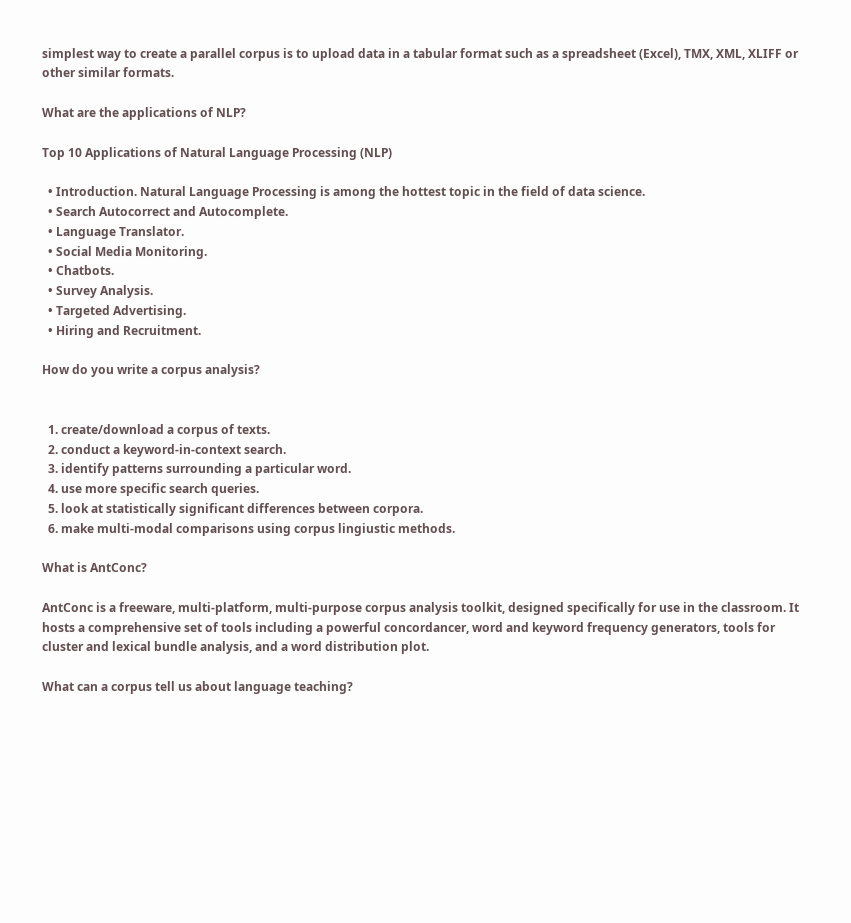simplest way to create a parallel corpus is to upload data in a tabular format such as a spreadsheet (Excel), TMX, XML, XLIFF or other similar formats.

What are the applications of NLP?

Top 10 Applications of Natural Language Processing (NLP)

  • Introduction. Natural Language Processing is among the hottest topic in the field of data science.
  • Search Autocorrect and Autocomplete.
  • Language Translator.
  • Social Media Monitoring.
  • Chatbots.
  • Survey Analysis.
  • Targeted Advertising.
  • Hiring and Recruitment.

How do you write a corpus analysis?


  1. create/download a corpus of texts.
  2. conduct a keyword-in-context search.
  3. identify patterns surrounding a particular word.
  4. use more specific search queries.
  5. look at statistically significant differences between corpora.
  6. make multi-modal comparisons using corpus lingiustic methods.

What is AntConc?

AntConc is a freeware, multi-platform, multi-purpose corpus analysis toolkit, designed specifically for use in the classroom. It hosts a comprehensive set of tools including a powerful concordancer, word and keyword frequency generators, tools for cluster and lexical bundle analysis, and a word distribution plot.

What can a corpus tell us about language teaching?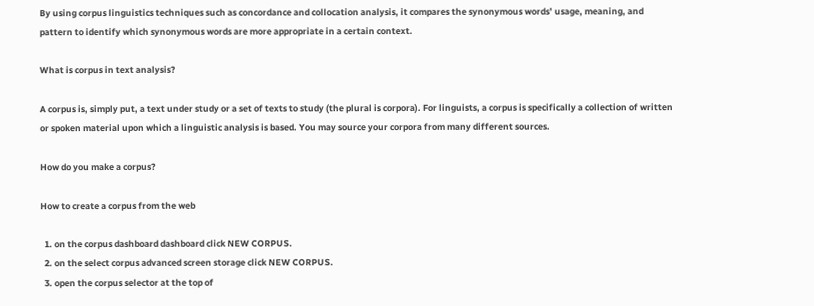By using corpus linguistics techniques such as concordance and collocation analysis, it compares the synonymous words’ usage, meaning, and pattern to identify which synonymous words are more appropriate in a certain context.

What is corpus in text analysis?

A corpus is, simply put, a text under study or a set of texts to study (the plural is corpora). For linguists, a corpus is specifically a collection of written or spoken material upon which a linguistic analysis is based. You may source your corpora from many different sources.

How do you make a corpus?

How to create a corpus from the web

  1. on the corpus dashboard dashboard click NEW CORPUS.
  2. on the select corpus advanced screen storage click NEW CORPUS.
  3. open the corpus selector at the top of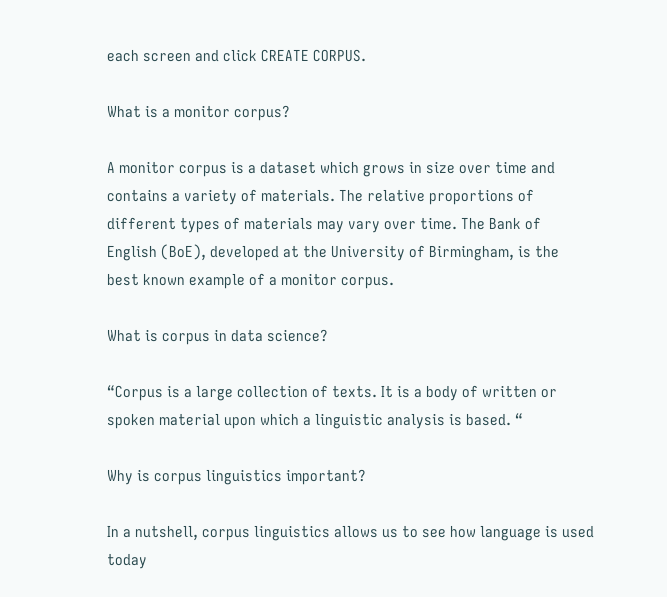each screen and click CREATE CORPUS.

What is a monitor corpus?

A monitor corpus is a dataset which grows in size over time and contains a variety of materials. The relative proportions of different types of materials may vary over time. The Bank of English (BoE), developed at the University of Birmingham, is the best known example of a monitor corpus.

What is corpus in data science?

“Corpus is a large collection of texts. It is a body of written or spoken material upon which a linguistic analysis is based. “

Why is corpus linguistics important?

In a nutshell, corpus linguistics allows us to see how language is used today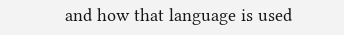and how that language is used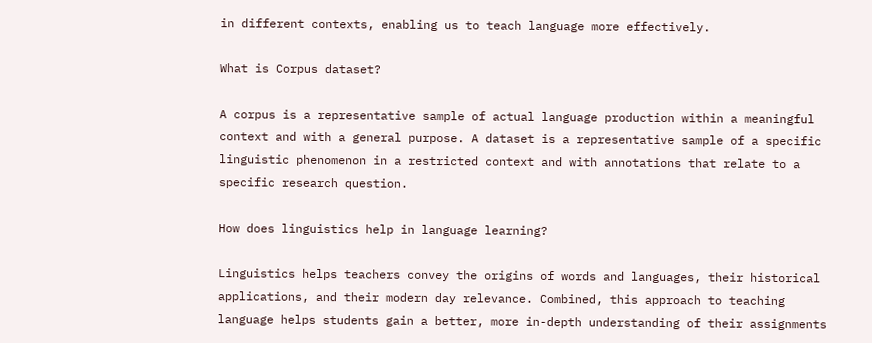in different contexts, enabling us to teach language more effectively.

What is Corpus dataset?

A corpus is a representative sample of actual language production within a meaningful context and with a general purpose. A dataset is a representative sample of a specific linguistic phenomenon in a restricted context and with annotations that relate to a specific research question.

How does linguistics help in language learning?

Linguistics helps teachers convey the origins of words and languages, their historical applications, and their modern day relevance. Combined, this approach to teaching language helps students gain a better, more in-depth understanding of their assignments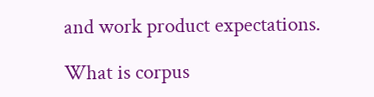and work product expectations.

What is corpus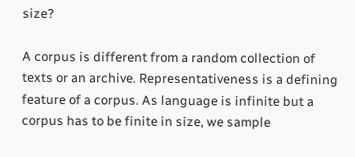size?

A corpus is different from a random collection of texts or an archive. Representativeness is a defining feature of a corpus. As language is infinite but a corpus has to be finite in size, we sample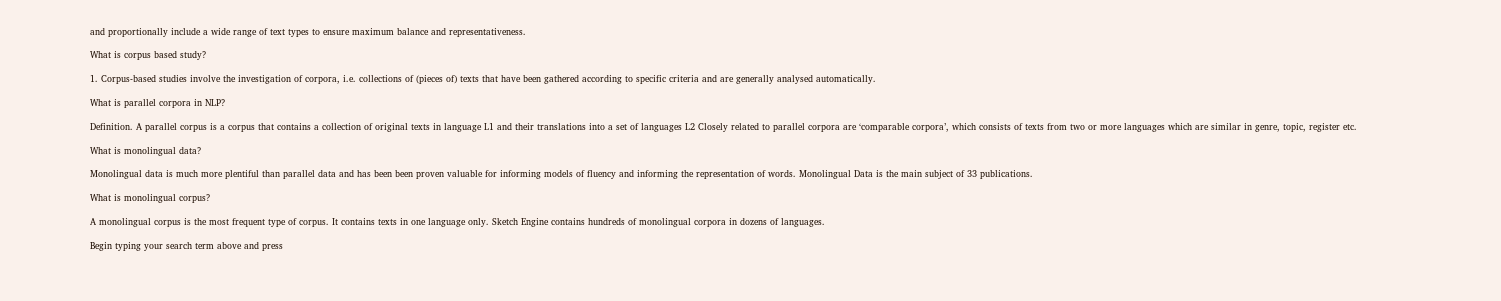and proportionally include a wide range of text types to ensure maximum balance and representativeness.

What is corpus based study?

1. Corpus-based studies involve the investigation of corpora, i.e. collections of (pieces of) texts that have been gathered according to specific criteria and are generally analysed automatically.

What is parallel corpora in NLP?

Definition. A parallel corpus is a corpus that contains a collection of original texts in language L1 and their translations into a set of languages L2 Closely related to parallel corpora are ‘comparable corpora’, which consists of texts from two or more languages which are similar in genre, topic, register etc.

What is monolingual data?

Monolingual data is much more plentiful than parallel data and has been been proven valuable for informing models of fluency and informing the representation of words. Monolingual Data is the main subject of 33 publications.

What is monolingual corpus?

A monolingual corpus is the most frequent type of corpus. It contains texts in one language only. Sketch Engine contains hundreds of monolingual corpora in dozens of languages.

Begin typing your search term above and press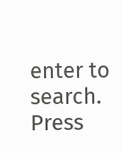enter to search. Press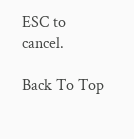ESC to cancel.

Back To Top